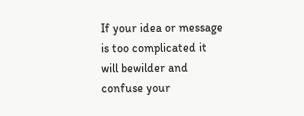If your idea or message is too complicated it will bewilder and confuse your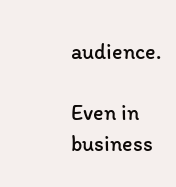audience.

Even in business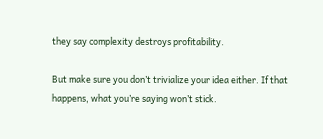they say complexity destroys profitability.

But make sure you don’t trivialize your idea either. If that happens, what you’re saying won’t stick.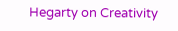Hegarty on Creativity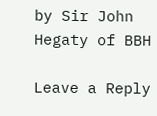by Sir John Hegaty of BBH

Leave a Reply